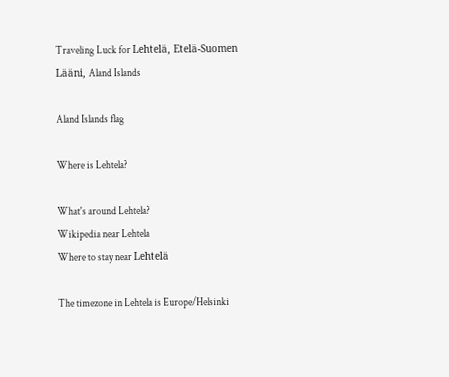Traveling Luck for Lehtelä, Etelä-Suomen Lääni, Aland Islands

Aland Islands flag

Where is Lehtela?

What's around Lehtela?
Wikipedia near Lehtela
Where to stay near Lehtelä

The timezone in Lehtela is Europe/Helsinki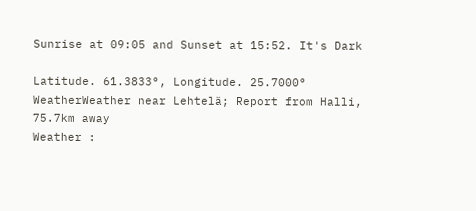Sunrise at 09:05 and Sunset at 15:52. It's Dark

Latitude. 61.3833°, Longitude. 25.7000°
WeatherWeather near Lehtelä; Report from Halli, 75.7km away
Weather :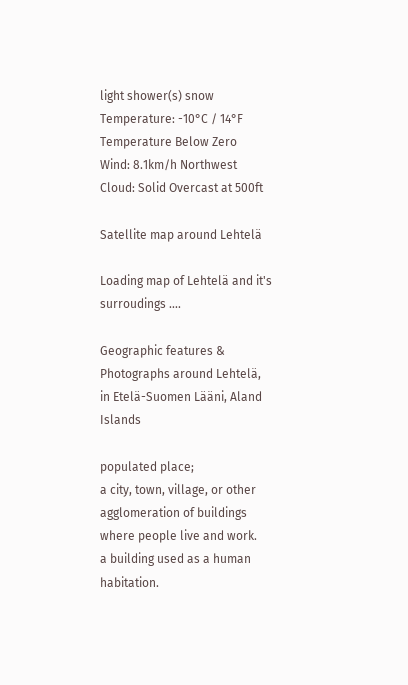light shower(s) snow
Temperature: -10°C / 14°F Temperature Below Zero
Wind: 8.1km/h Northwest
Cloud: Solid Overcast at 500ft

Satellite map around Lehtelä

Loading map of Lehtelä and it's surroudings ....

Geographic features & Photographs around Lehtelä, in Etelä-Suomen Lääni, Aland Islands

populated place;
a city, town, village, or other agglomeration of buildings where people live and work.
a building used as a human habitation.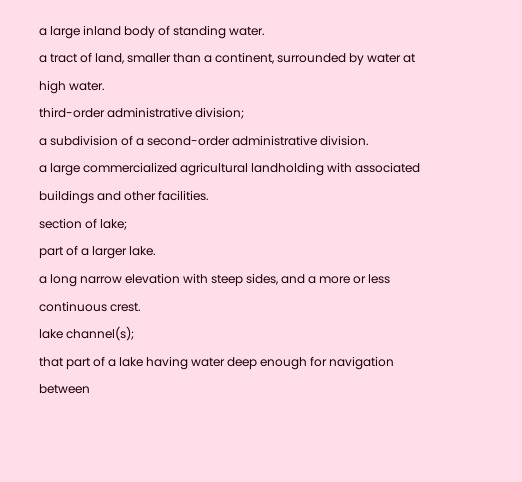a large inland body of standing water.
a tract of land, smaller than a continent, surrounded by water at high water.
third-order administrative division;
a subdivision of a second-order administrative division.
a large commercialized agricultural landholding with associated buildings and other facilities.
section of lake;
part of a larger lake.
a long narrow elevation with steep sides, and a more or less continuous crest.
lake channel(s);
that part of a lake having water deep enough for navigation between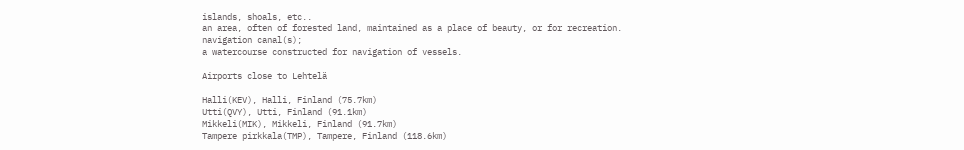islands, shoals, etc..
an area, often of forested land, maintained as a place of beauty, or for recreation.
navigation canal(s);
a watercourse constructed for navigation of vessels.

Airports close to Lehtelä

Halli(KEV), Halli, Finland (75.7km)
Utti(QVY), Utti, Finland (91.1km)
Mikkeli(MIK), Mikkeli, Finland (91.7km)
Tampere pirkkala(TMP), Tampere, Finland (118.6km)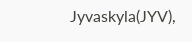Jyvaskyla(JYV),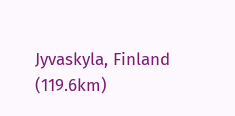Jyvaskyla, Finland (119.6km)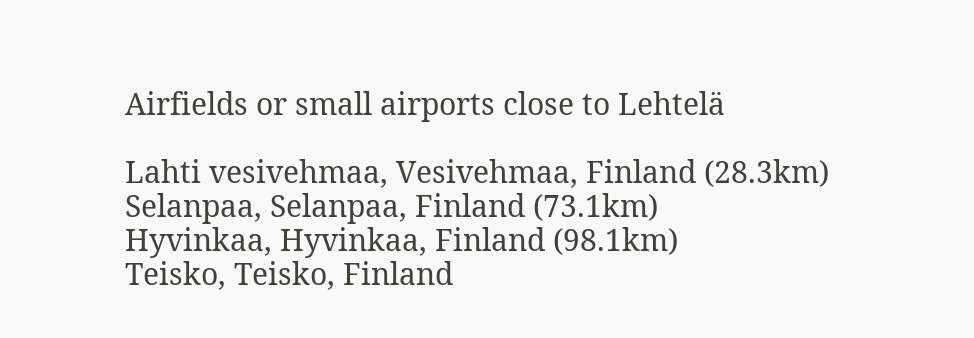Airfields or small airports close to Lehtelä

Lahti vesivehmaa, Vesivehmaa, Finland (28.3km)
Selanpaa, Selanpaa, Finland (73.1km)
Hyvinkaa, Hyvinkaa, Finland (98.1km)
Teisko, Teisko, Finland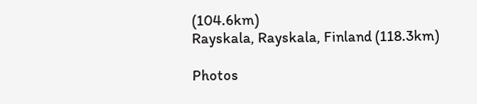(104.6km)
Rayskala, Rayskala, Finland (118.3km)

Photos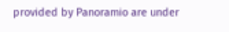provided by Panoramio are under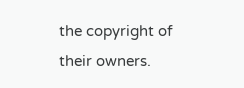the copyright of their owners.